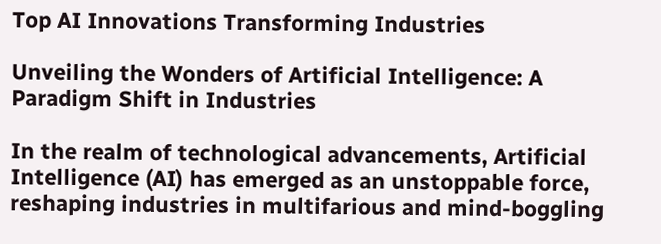Top AI Innovations Transforming Industries

Unveiling the Wonders of Artificial Intelligence: A Paradigm Shift in Industries

In the realm of technological advancements, Artificial Intelligence (AI) has emerged as an unstoppable force, reshaping industries in multifarious and mind-boggling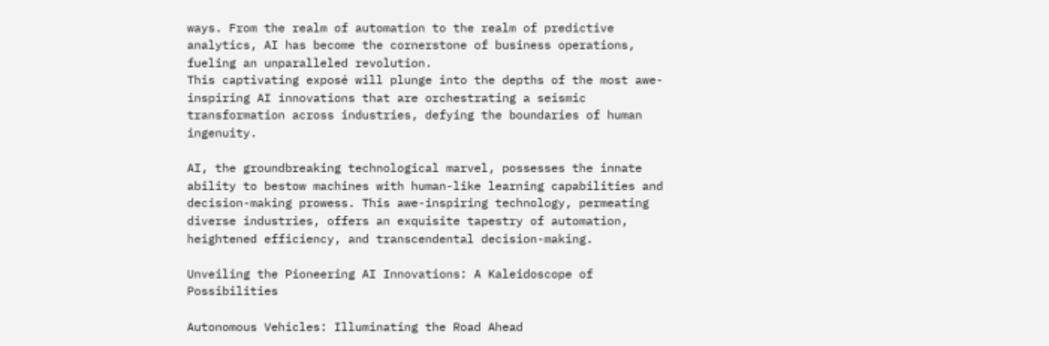ways. From the realm of automation to the realm of predictive analytics, AI has become the cornerstone of business operations, fueling an unparalleled revolution.
This captivating exposé will plunge into the depths of the most awe-inspiring AI innovations that are orchestrating a seismic transformation across industries, defying the boundaries of human ingenuity.

AI, the groundbreaking technological marvel, possesses the innate ability to bestow machines with human-like learning capabilities and decision-making prowess. This awe-inspiring technology, permeating diverse industries, offers an exquisite tapestry of automation, heightened efficiency, and transcendental decision-making.

Unveiling the Pioneering AI Innovations: A Kaleidoscope of Possibilities

Autonomous Vehicles: Illuminating the Road Ahead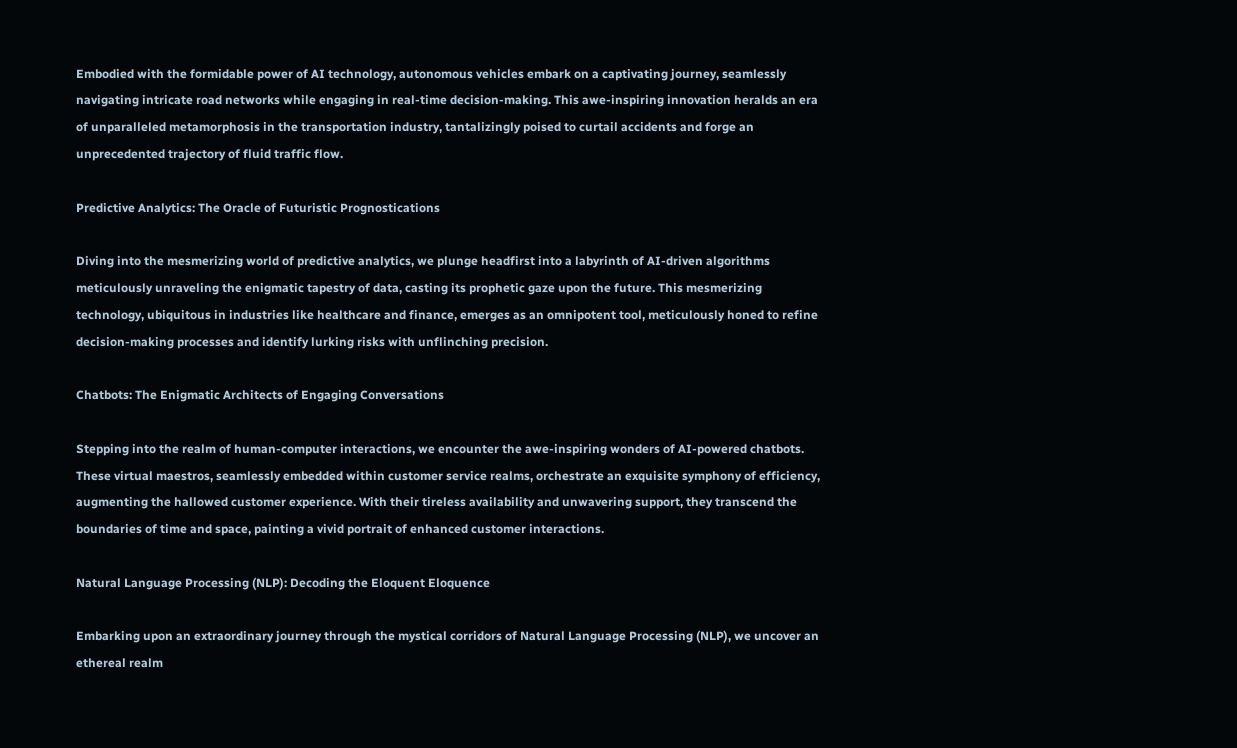Embodied with the formidable power of AI technology, autonomous vehicles embark on a captivating journey, seamlessly navigating intricate road networks while engaging in real-time decision-making. This awe-inspiring innovation heralds an era of unparalleled metamorphosis in the transportation industry, tantalizingly poised to curtail accidents and forge an unprecedented trajectory of fluid traffic flow.

Predictive Analytics: The Oracle of Futuristic Prognostications

Diving into the mesmerizing world of predictive analytics, we plunge headfirst into a labyrinth of AI-driven algorithms meticulously unraveling the enigmatic tapestry of data, casting its prophetic gaze upon the future. This mesmerizing technology, ubiquitous in industries like healthcare and finance, emerges as an omnipotent tool, meticulously honed to refine decision-making processes and identify lurking risks with unflinching precision.

Chatbots: The Enigmatic Architects of Engaging Conversations

Stepping into the realm of human-computer interactions, we encounter the awe-inspiring wonders of AI-powered chatbots. These virtual maestros, seamlessly embedded within customer service realms, orchestrate an exquisite symphony of efficiency, augmenting the hallowed customer experience. With their tireless availability and unwavering support, they transcend the boundaries of time and space, painting a vivid portrait of enhanced customer interactions.

Natural Language Processing (NLP): Decoding the Eloquent Eloquence

Embarking upon an extraordinary journey through the mystical corridors of Natural Language Processing (NLP), we uncover an ethereal realm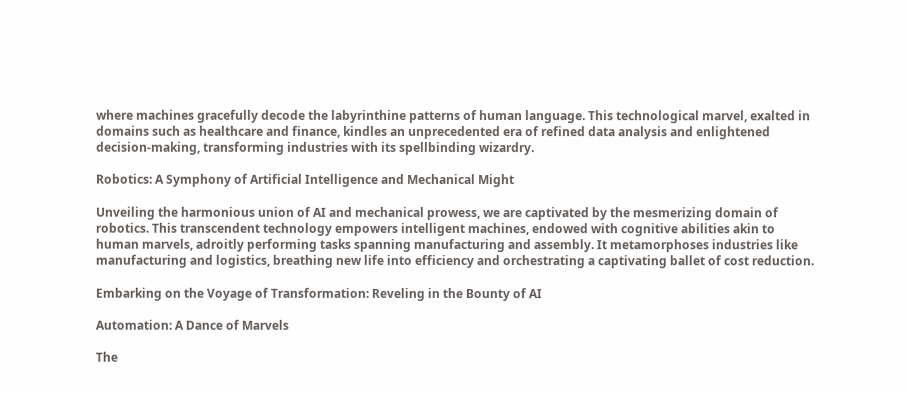where machines gracefully decode the labyrinthine patterns of human language. This technological marvel, exalted in domains such as healthcare and finance, kindles an unprecedented era of refined data analysis and enlightened decision-making, transforming industries with its spellbinding wizardry.

Robotics: A Symphony of Artificial Intelligence and Mechanical Might

Unveiling the harmonious union of AI and mechanical prowess, we are captivated by the mesmerizing domain of robotics. This transcendent technology empowers intelligent machines, endowed with cognitive abilities akin to human marvels, adroitly performing tasks spanning manufacturing and assembly. It metamorphoses industries like manufacturing and logistics, breathing new life into efficiency and orchestrating a captivating ballet of cost reduction.

Embarking on the Voyage of Transformation: Reveling in the Bounty of AI

Automation: A Dance of Marvels

The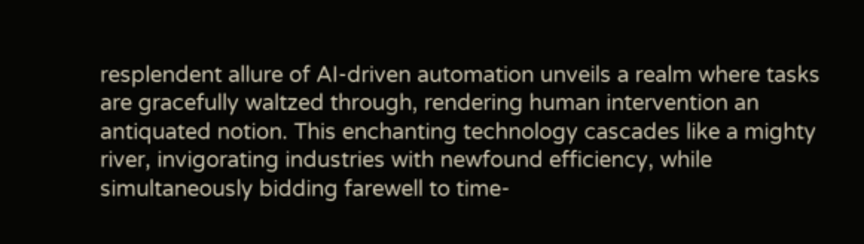resplendent allure of AI-driven automation unveils a realm where tasks are gracefully waltzed through, rendering human intervention an antiquated notion. This enchanting technology cascades like a mighty river, invigorating industries with newfound efficiency, while simultaneously bidding farewell to time-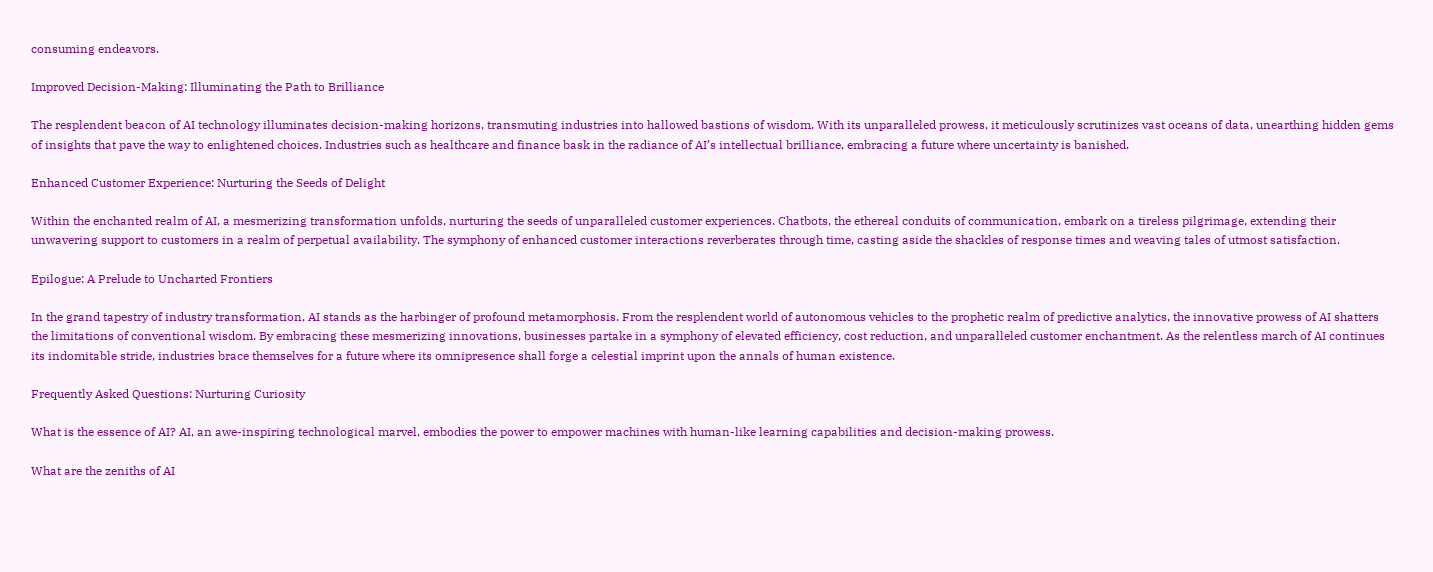consuming endeavors.

Improved Decision-Making: Illuminating the Path to Brilliance

The resplendent beacon of AI technology illuminates decision-making horizons, transmuting industries into hallowed bastions of wisdom. With its unparalleled prowess, it meticulously scrutinizes vast oceans of data, unearthing hidden gems of insights that pave the way to enlightened choices. Industries such as healthcare and finance bask in the radiance of AI’s intellectual brilliance, embracing a future where uncertainty is banished.

Enhanced Customer Experience: Nurturing the Seeds of Delight

Within the enchanted realm of AI, a mesmerizing transformation unfolds, nurturing the seeds of unparalleled customer experiences. Chatbots, the ethereal conduits of communication, embark on a tireless pilgrimage, extending their unwavering support to customers in a realm of perpetual availability. The symphony of enhanced customer interactions reverberates through time, casting aside the shackles of response times and weaving tales of utmost satisfaction.

Epilogue: A Prelude to Uncharted Frontiers

In the grand tapestry of industry transformation, AI stands as the harbinger of profound metamorphosis. From the resplendent world of autonomous vehicles to the prophetic realm of predictive analytics, the innovative prowess of AI shatters the limitations of conventional wisdom. By embracing these mesmerizing innovations, businesses partake in a symphony of elevated efficiency, cost reduction, and unparalleled customer enchantment. As the relentless march of AI continues its indomitable stride, industries brace themselves for a future where its omnipresence shall forge a celestial imprint upon the annals of human existence.

Frequently Asked Questions: Nurturing Curiosity

What is the essence of AI? AI, an awe-inspiring technological marvel, embodies the power to empower machines with human-like learning capabilities and decision-making prowess.

What are the zeniths of AI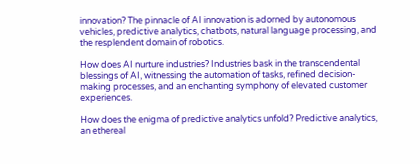innovation? The pinnacle of AI innovation is adorned by autonomous vehicles, predictive analytics, chatbots, natural language processing, and the resplendent domain of robotics.

How does AI nurture industries? Industries bask in the transcendental blessings of AI, witnessing the automation of tasks, refined decision-making processes, and an enchanting symphony of elevated customer experiences.

How does the enigma of predictive analytics unfold? Predictive analytics, an ethereal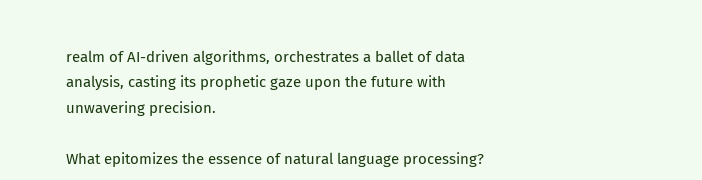realm of AI-driven algorithms, orchestrates a ballet of data analysis, casting its prophetic gaze upon the future with unwavering precision.

What epitomizes the essence of natural language processing?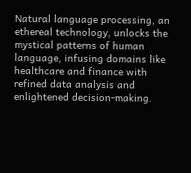Natural language processing, an ethereal technology, unlocks the mystical patterns of human language, infusing domains like healthcare and finance with refined data analysis and enlightened decision-making.